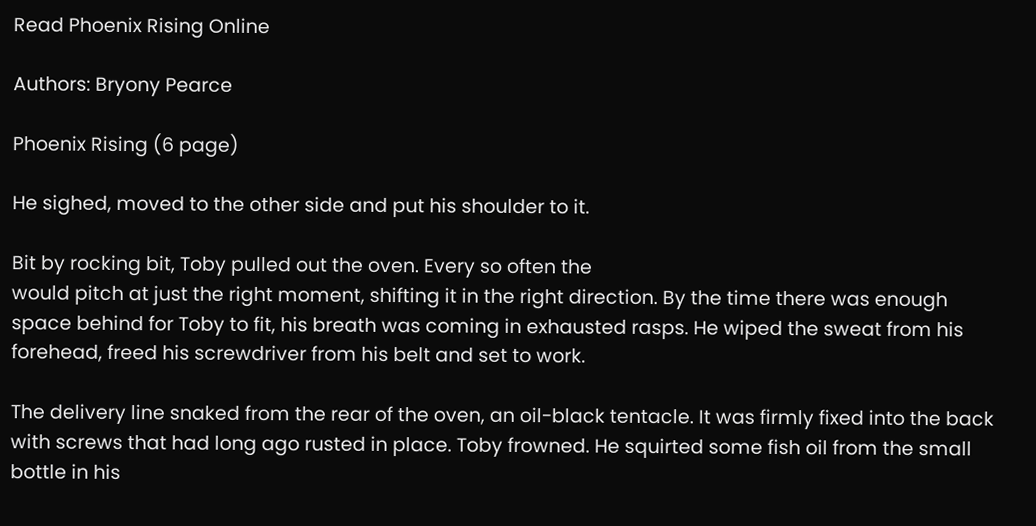Read Phoenix Rising Online

Authors: Bryony Pearce

Phoenix Rising (6 page)

He sighed, moved to the other side and put his shoulder to it.

Bit by rocking bit, Toby pulled out the oven. Every so often the
would pitch at just the right moment, shifting it in the right direction. By the time there was enough space behind for Toby to fit, his breath was coming in exhausted rasps. He wiped the sweat from his forehead, freed his screwdriver from his belt and set to work.

The delivery line snaked from the rear of the oven, an oil-black tentacle. It was firmly fixed into the back with screws that had long ago rusted in place. Toby frowned. He squirted some fish oil from the small bottle in his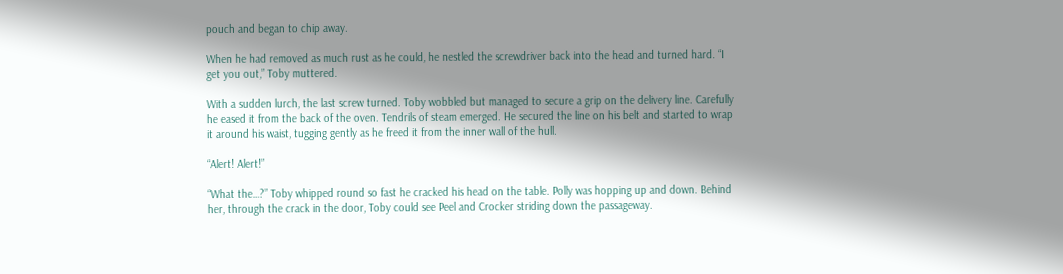pouch and began to chip away.

When he had removed as much rust as he could, he nestled the screwdriver back into the head and turned hard. “I
get you out,” Toby muttered.

With a sudden lurch, the last screw turned. Toby wobbled but managed to secure a grip on the delivery line. Carefully he eased it from the back of the oven. Tendrils of steam emerged. He secured the line on his belt and started to wrap it around his waist, tugging gently as he freed it from the inner wall of the hull.

“Alert! Alert!”

“What the…?” Toby whipped round so fast he cracked his head on the table. Polly was hopping up and down. Behind her, through the crack in the door, Toby could see Peel and Crocker striding down the passageway.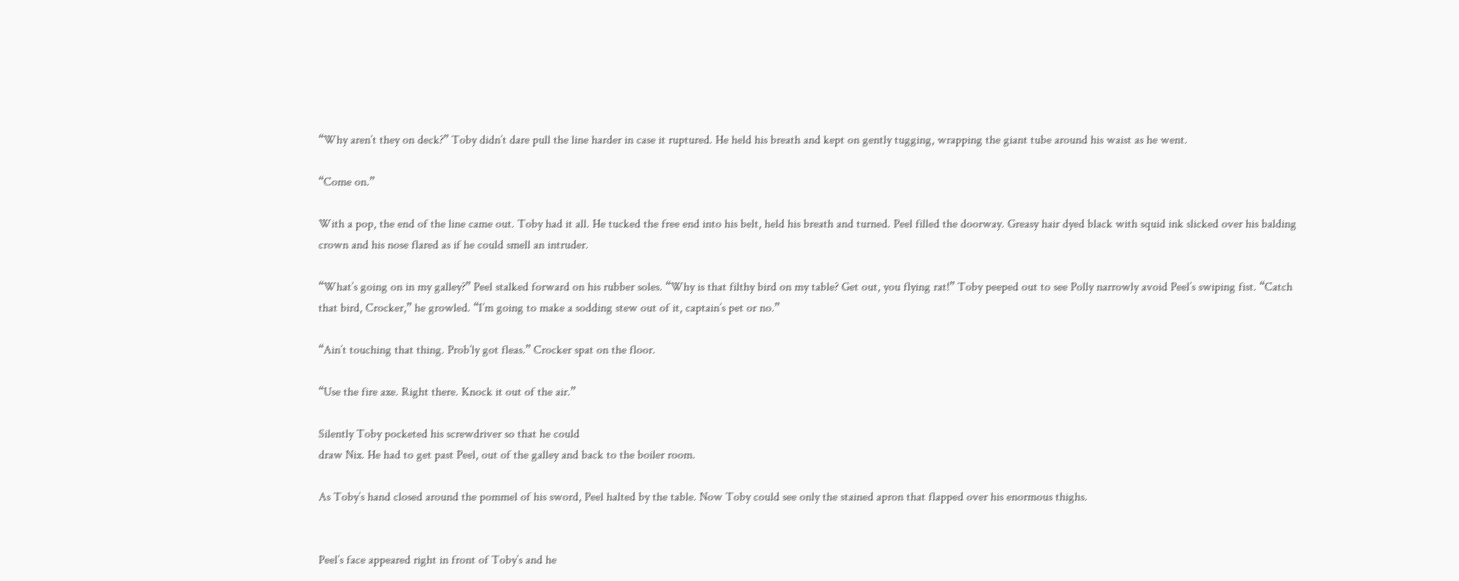“Why aren’t they on deck?” Toby didn’t dare pull the line harder in case it ruptured. He held his breath and kept on gently tugging, wrapping the giant tube around his waist as he went.

“Come on.”

With a pop, the end of the line came out. Toby had it all. He tucked the free end into his belt, held his breath and turned. Peel filled the doorway. Greasy hair dyed black with squid ink slicked over his balding crown and his nose flared as if he could smell an intruder.

“What’s going on in my galley?” Peel stalked forward on his rubber soles. “Why is that filthy bird on my table? Get out, you flying rat!” Toby peeped out to see Polly narrowly avoid Peel’s swiping fist. “Catch that bird, Crocker,” he growled. “I’m going to make a sodding stew out of it, captain’s pet or no.”

“Ain’t touching that thing. Prob’ly got fleas.” Crocker spat on the floor.

“Use the fire axe. Right there. Knock it out of the air.”

Silently Toby pocketed his screwdriver so that he could
draw Nix. He had to get past Peel, out of the galley and back to the boiler room.

As Toby’s hand closed around the pommel of his sword, Peel halted by the table. Now Toby could see only the stained apron that flapped over his enormous thighs.


Peel’s face appeared right in front of Toby’s and he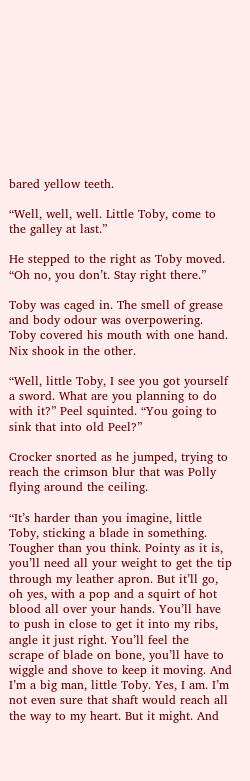bared yellow teeth.

“Well, well, well. Little Toby, come to the galley at last.”

He stepped to the right as Toby moved. “Oh no, you don’t. Stay right there.”

Toby was caged in. The smell of grease and body odour was overpowering. Toby covered his mouth with one hand. Nix shook in the other.

“Well, little Toby, I see you got yourself a sword. What are you planning to do with it?” Peel squinted. “You going to sink that into old Peel?”

Crocker snorted as he jumped, trying to reach the crimson blur that was Polly flying around the ceiling.

“It’s harder than you imagine, little Toby, sticking a blade in something. Tougher than you think. Pointy as it is, you’ll need all your weight to get the tip through my leather apron. But it’ll go, oh yes, with a pop and a squirt of hot blood all over your hands. You’ll have to push in close to get it into my ribs, angle it just right. You’ll feel the
scrape of blade on bone, you’ll have to wiggle and shove to keep it moving. And I’m a big man, little Toby. Yes, I am. I’m not even sure that shaft would reach all the way to my heart. But it might. And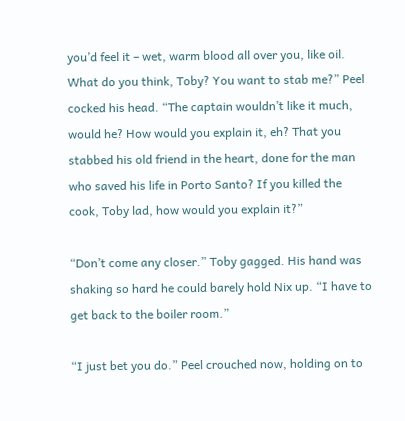you’d feel it – wet, warm blood all over you, like oil. What do you think, Toby? You want to stab me?” Peel cocked his head. “The captain wouldn’t like it much, would he? How would you explain it, eh? That you stabbed his old friend in the heart, done for the man who saved his life in Porto Santo? If you killed the cook, Toby lad, how would you explain it?”

“Don’t come any closer.” Toby gagged. His hand was shaking so hard he could barely hold Nix up. “I have to get back to the boiler room.”

“I just bet you do.” Peel crouched now, holding on to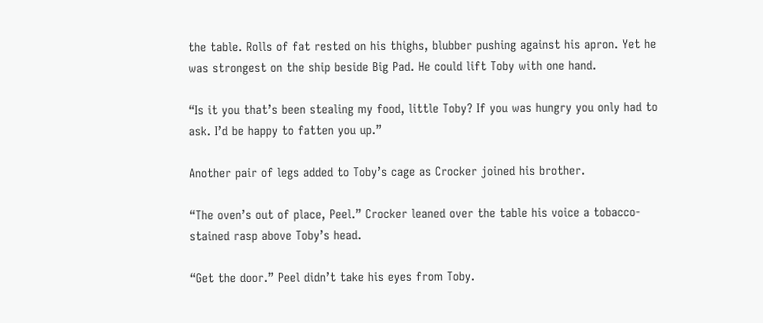the table. Rolls of fat rested on his thighs, blubber pushing against his apron. Yet he was strongest on the ship beside Big Pad. He could lift Toby with one hand.

“Is it you that’s been stealing my food, little Toby? If you was hungry you only had to ask. I’d be happy to fatten you up.”

Another pair of legs added to Toby’s cage as Crocker joined his brother.

“The oven’s out of place, Peel.” Crocker leaned over the table his voice a tobacco-stained rasp above Toby’s head.

“Get the door.” Peel didn’t take his eyes from Toby.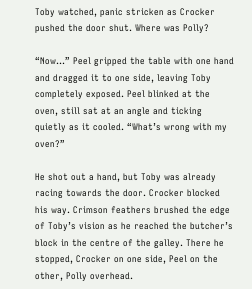Toby watched, panic stricken as Crocker pushed the door shut. Where was Polly?

“Now…” Peel gripped the table with one hand and dragged it to one side, leaving Toby completely exposed. Peel blinked at the oven, still sat at an angle and ticking quietly as it cooled. “What’s wrong with my oven?”

He shot out a hand, but Toby was already racing towards the door. Crocker blocked his way. Crimson feathers brushed the edge of Toby’s vision as he reached the butcher’s block in the centre of the galley. There he stopped, Crocker on one side, Peel on the other, Polly overhead.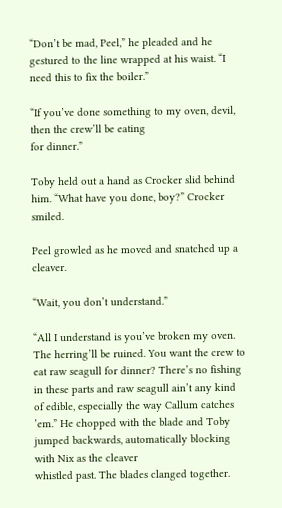“Don’t be mad, Peel,” he pleaded and he gestured to the line wrapped at his waist. “I need this to fix the boiler.”

“If you’ve done something to my oven, devil, then the crew’ll be eating
for dinner.”

Toby held out a hand as Crocker slid behind him. “What have you done, boy?” Crocker smiled.

Peel growled as he moved and snatched up a cleaver.

“Wait, you don’t understand.”

“All I understand is you’ve broken my oven. The herring’ll be ruined. You want the crew to eat raw seagull for dinner? There’s no fishing in these parts and raw seagull ain’t any kind of edible, especially the way Callum catches ’em.” He chopped with the blade and Toby jumped backwards, automatically blocking with Nix as the cleaver
whistled past. The blades clanged together.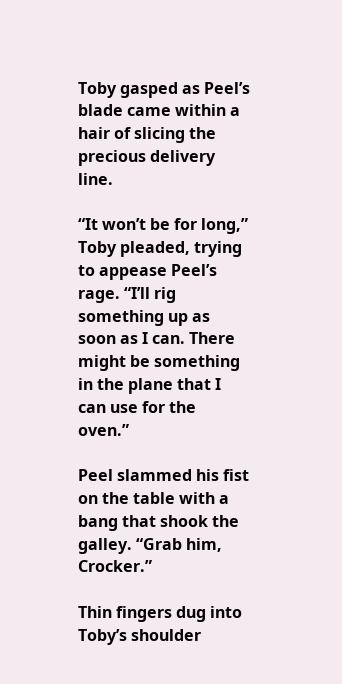Toby gasped as Peel’s blade came within a hair of slicing the precious delivery line.

“It won’t be for long,” Toby pleaded, trying to appease Peel’s rage. “I’ll rig something up as soon as I can. There might be something in the plane that I can use for the oven.”

Peel slammed his fist on the table with a bang that shook the galley. “Grab him, Crocker.”

Thin fingers dug into Toby’s shoulder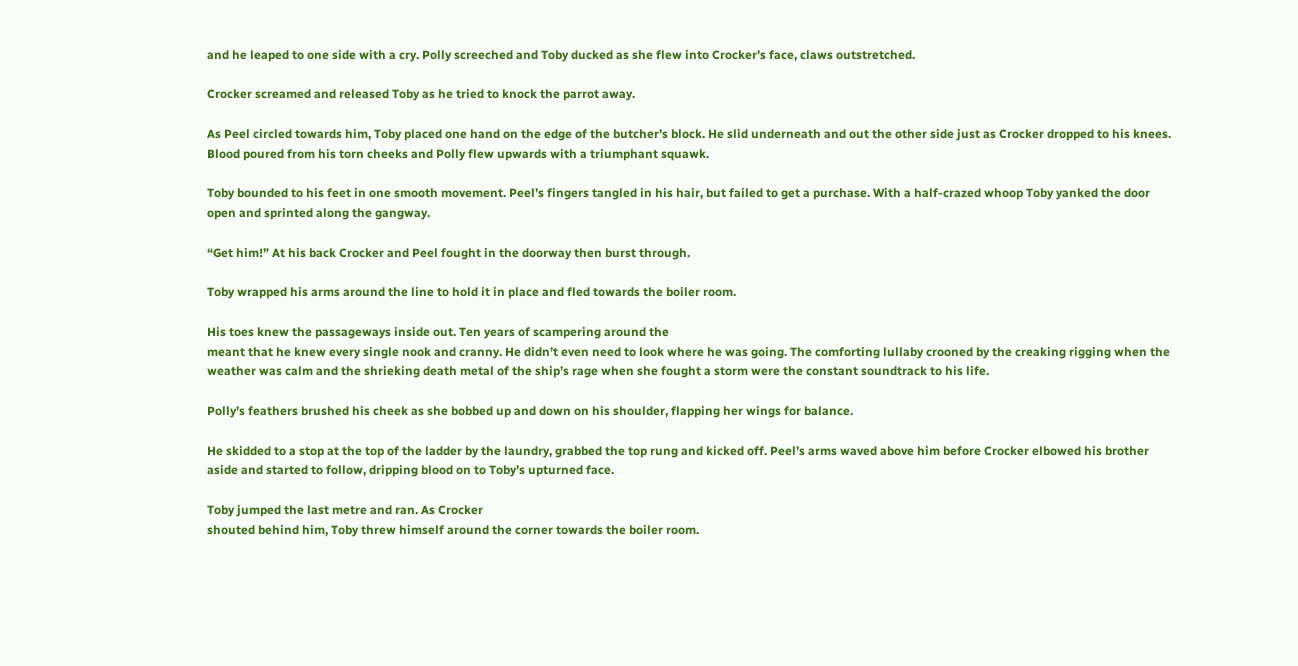and he leaped to one side with a cry. Polly screeched and Toby ducked as she flew into Crocker’s face, claws outstretched.

Crocker screamed and released Toby as he tried to knock the parrot away.

As Peel circled towards him, Toby placed one hand on the edge of the butcher’s block. He slid underneath and out the other side just as Crocker dropped to his knees. Blood poured from his torn cheeks and Polly flew upwards with a triumphant squawk.

Toby bounded to his feet in one smooth movement. Peel’s fingers tangled in his hair, but failed to get a purchase. With a half-crazed whoop Toby yanked the door open and sprinted along the gangway.

“Get him!” At his back Crocker and Peel fought in the doorway then burst through.

Toby wrapped his arms around the line to hold it in place and fled towards the boiler room.

His toes knew the passageways inside out. Ten years of scampering around the
meant that he knew every single nook and cranny. He didn’t even need to look where he was going. The comforting lullaby crooned by the creaking rigging when the weather was calm and the shrieking death metal of the ship’s rage when she fought a storm were the constant soundtrack to his life.

Polly’s feathers brushed his cheek as she bobbed up and down on his shoulder, flapping her wings for balance.

He skidded to a stop at the top of the ladder by the laundry, grabbed the top rung and kicked off. Peel’s arms waved above him before Crocker elbowed his brother aside and started to follow, dripping blood on to Toby’s upturned face.

Toby jumped the last metre and ran. As Crocker
shouted behind him, Toby threw himself around the corner towards the boiler room.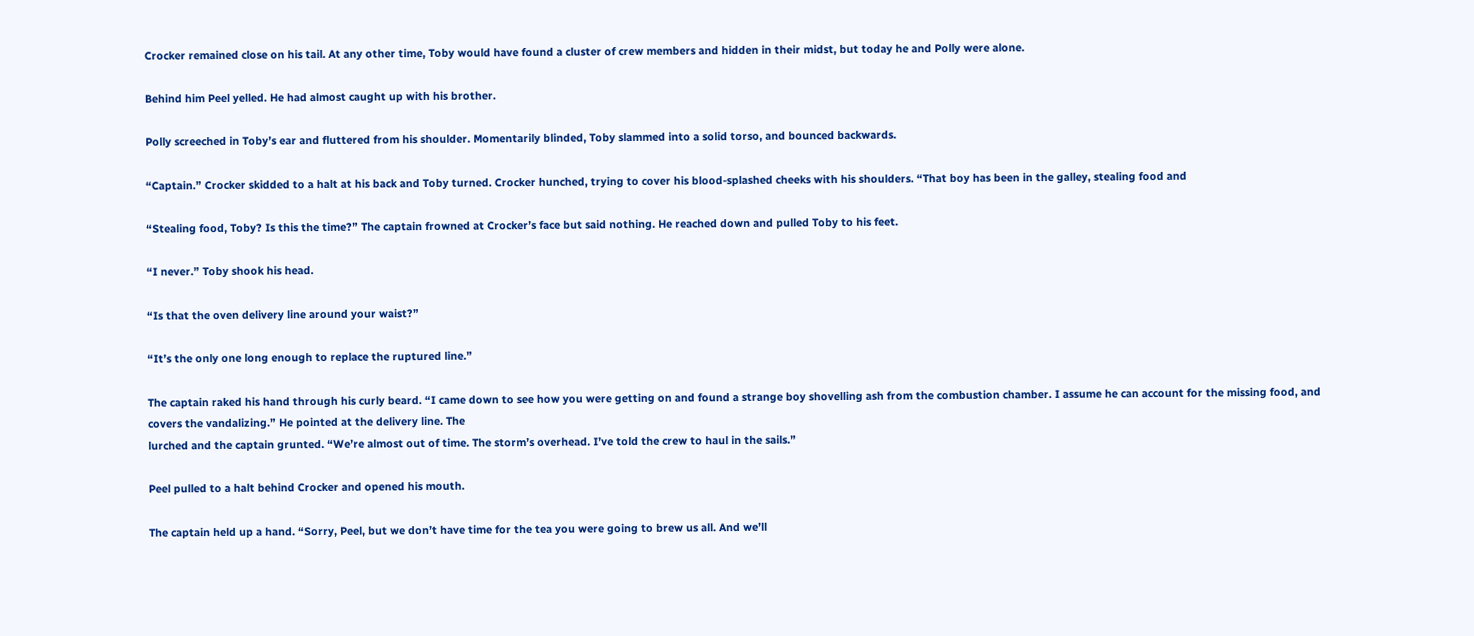Crocker remained close on his tail. At any other time, Toby would have found a cluster of crew members and hidden in their midst, but today he and Polly were alone.

Behind him Peel yelled. He had almost caught up with his brother.

Polly screeched in Toby’s ear and fluttered from his shoulder. Momentarily blinded, Toby slammed into a solid torso, and bounced backwards.

“Captain.” Crocker skidded to a halt at his back and Toby turned. Crocker hunched, trying to cover his blood-splashed cheeks with his shoulders. “That boy has been in the galley, stealing food and

“Stealing food, Toby? Is this the time?” The captain frowned at Crocker’s face but said nothing. He reached down and pulled Toby to his feet.

“I never.” Toby shook his head.

“Is that the oven delivery line around your waist?”

“It’s the only one long enough to replace the ruptured line.”

The captain raked his hand through his curly beard. “I came down to see how you were getting on and found a strange boy shovelling ash from the combustion chamber. I assume he can account for the missing food, and
covers the vandalizing.” He pointed at the delivery line. The
lurched and the captain grunted. “We’re almost out of time. The storm’s overhead. I’ve told the crew to haul in the sails.”

Peel pulled to a halt behind Crocker and opened his mouth.

The captain held up a hand. “Sorry, Peel, but we don’t have time for the tea you were going to brew us all. And we’ll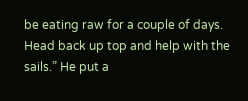be eating raw for a couple of days. Head back up top and help with the sails.” He put a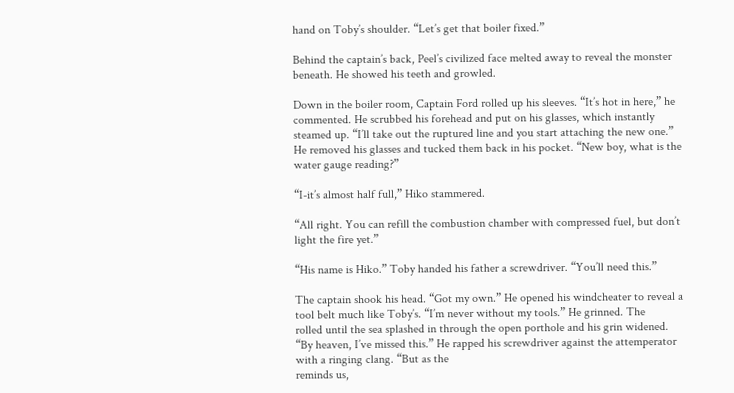hand on Toby’s shoulder. “Let’s get that boiler fixed.”

Behind the captain’s back, Peel’s civilized face melted away to reveal the monster beneath. He showed his teeth and growled.

Down in the boiler room, Captain Ford rolled up his sleeves. “It’s hot in here,” he commented. He scrubbed his forehead and put on his glasses, which instantly steamed up. “I’ll take out the ruptured line and you start attaching the new one.” He removed his glasses and tucked them back in his pocket. “New boy, what is the water gauge reading?”

“I-it’s almost half full,” Hiko stammered.

“All right. You can refill the combustion chamber with compressed fuel, but don’t light the fire yet.”

“His name is Hiko.” Toby handed his father a screwdriver. “You’ll need this.”

The captain shook his head. “Got my own.” He opened his windcheater to reveal a tool belt much like Toby’s. “I’m never without my tools.” He grinned. The
rolled until the sea splashed in through the open porthole and his grin widened. “By heaven, I’ve missed this.” He rapped his screwdriver against the attemperator with a ringing clang. “But as the
reminds us,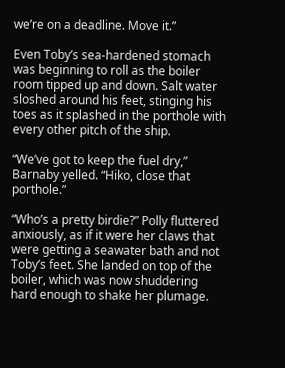we’re on a deadline. Move it.”

Even Toby’s sea-hardened stomach was beginning to roll as the boiler room tipped up and down. Salt water sloshed around his feet, stinging his toes as it splashed in the porthole with every other pitch of the ship.

“We’ve got to keep the fuel dry,” Barnaby yelled. “Hiko, close that porthole.”

“Who’s a pretty birdie?” Polly fluttered anxiously, as if it were her claws that were getting a seawater bath and not Toby’s feet. She landed on top of the boiler, which was now shuddering hard enough to shake her plumage.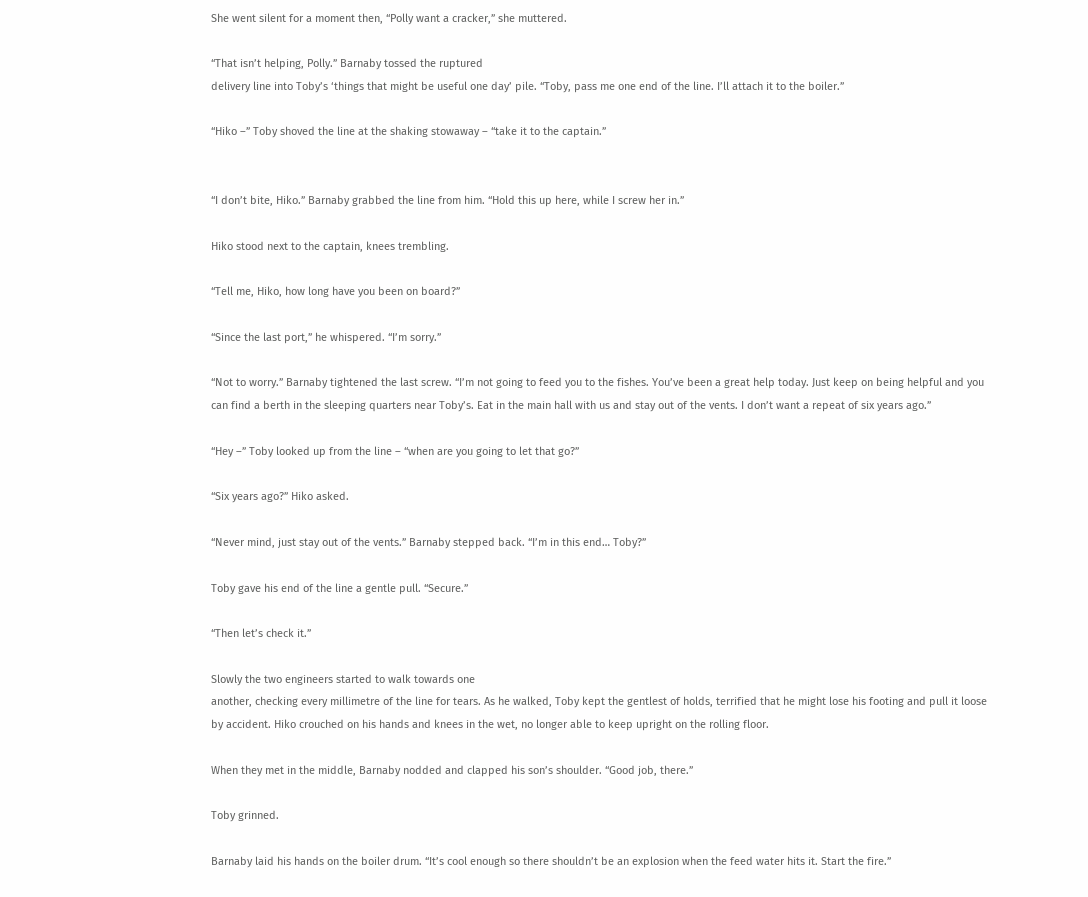She went silent for a moment then, “Polly want a cracker,” she muttered.

“That isn’t helping, Polly.” Barnaby tossed the ruptured
delivery line into Toby’s ‘things that might be useful one day’ pile. “Toby, pass me one end of the line. I’ll attach it to the boiler.”

“Hiko –” Toby shoved the line at the shaking stowaway – “take it to the captain.”


“I don’t bite, Hiko.” Barnaby grabbed the line from him. “Hold this up here, while I screw her in.”

Hiko stood next to the captain, knees trembling.

“Tell me, Hiko, how long have you been on board?”

“Since the last port,” he whispered. “I’m sorry.”

“Not to worry.” Barnaby tightened the last screw. “I’m not going to feed you to the fishes. You’ve been a great help today. Just keep on being helpful and you can find a berth in the sleeping quarters near Toby’s. Eat in the main hall with us and stay out of the vents. I don’t want a repeat of six years ago.”

“Hey –” Toby looked up from the line – “when are you going to let that go?”

“Six years ago?” Hiko asked.

“Never mind, just stay out of the vents.” Barnaby stepped back. “I’m in this end… Toby?”

Toby gave his end of the line a gentle pull. “Secure.”

“Then let’s check it.”

Slowly the two engineers started to walk towards one
another, checking every millimetre of the line for tears. As he walked, Toby kept the gentlest of holds, terrified that he might lose his footing and pull it loose by accident. Hiko crouched on his hands and knees in the wet, no longer able to keep upright on the rolling floor.

When they met in the middle, Barnaby nodded and clapped his son’s shoulder. “Good job, there.”

Toby grinned.

Barnaby laid his hands on the boiler drum. “It’s cool enough so there shouldn’t be an explosion when the feed water hits it. Start the fire.”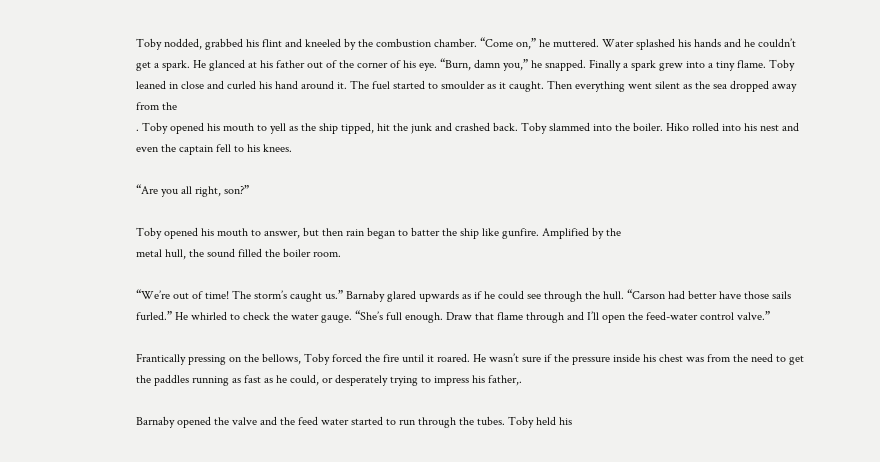Toby nodded, grabbed his flint and kneeled by the combustion chamber. “Come on,” he muttered. Water splashed his hands and he couldn’t get a spark. He glanced at his father out of the corner of his eye. “Burn, damn you,” he snapped. Finally a spark grew into a tiny flame. Toby leaned in close and curled his hand around it. The fuel started to smoulder as it caught. Then everything went silent as the sea dropped away from the
. Toby opened his mouth to yell as the ship tipped, hit the junk and crashed back. Toby slammed into the boiler. Hiko rolled into his nest and even the captain fell to his knees.

“Are you all right, son?”

Toby opened his mouth to answer, but then rain began to batter the ship like gunfire. Amplified by the
metal hull, the sound filled the boiler room.

“We’re out of time! The storm’s caught us.” Barnaby glared upwards as if he could see through the hull. “Carson had better have those sails furled.” He whirled to check the water gauge. “She’s full enough. Draw that flame through and I’ll open the feed-water control valve.”

Frantically pressing on the bellows, Toby forced the fire until it roared. He wasn’t sure if the pressure inside his chest was from the need to get the paddles running as fast as he could, or desperately trying to impress his father,.

Barnaby opened the valve and the feed water started to run through the tubes. Toby held his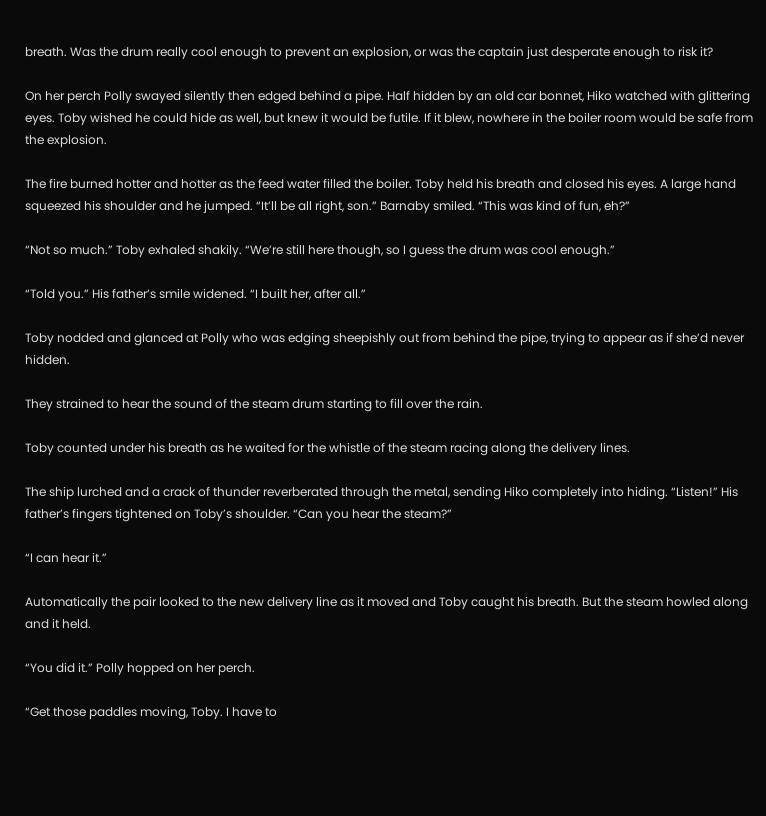breath. Was the drum really cool enough to prevent an explosion, or was the captain just desperate enough to risk it?

On her perch Polly swayed silently then edged behind a pipe. Half hidden by an old car bonnet, Hiko watched with glittering eyes. Toby wished he could hide as well, but knew it would be futile. If it blew, nowhere in the boiler room would be safe from the explosion.

The fire burned hotter and hotter as the feed water filled the boiler. Toby held his breath and closed his eyes. A large hand squeezed his shoulder and he jumped. “It’ll be all right, son.” Barnaby smiled. “This was kind of fun, eh?”

“Not so much.” Toby exhaled shakily. “We’re still here though, so I guess the drum was cool enough.”

“Told you.” His father’s smile widened. “I built her, after all.”

Toby nodded and glanced at Polly who was edging sheepishly out from behind the pipe, trying to appear as if she’d never hidden.

They strained to hear the sound of the steam drum starting to fill over the rain.

Toby counted under his breath as he waited for the whistle of the steam racing along the delivery lines.

The ship lurched and a crack of thunder reverberated through the metal, sending Hiko completely into hiding. “Listen!” His father’s fingers tightened on Toby’s shoulder. “Can you hear the steam?”

“I can hear it.”

Automatically the pair looked to the new delivery line as it moved and Toby caught his breath. But the steam howled along and it held.

“You did it.” Polly hopped on her perch.

“Get those paddles moving, Toby. I have to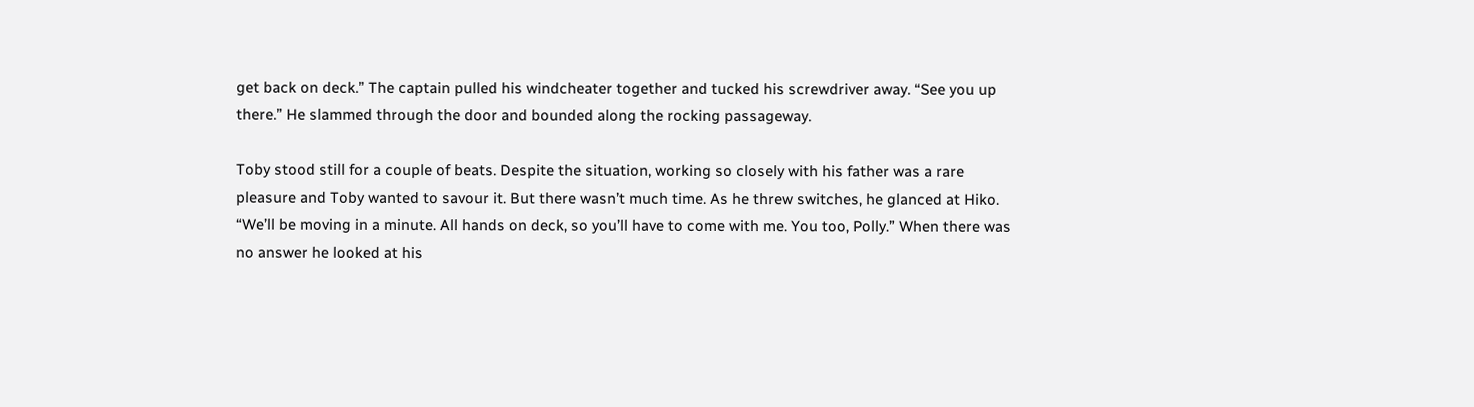get back on deck.” The captain pulled his windcheater together and tucked his screwdriver away. “See you up there.” He slammed through the door and bounded along the rocking passageway.

Toby stood still for a couple of beats. Despite the situation, working so closely with his father was a rare
pleasure and Toby wanted to savour it. But there wasn’t much time. As he threw switches, he glanced at Hiko. “We’ll be moving in a minute. All hands on deck, so you’ll have to come with me. You too, Polly.” When there was no answer he looked at his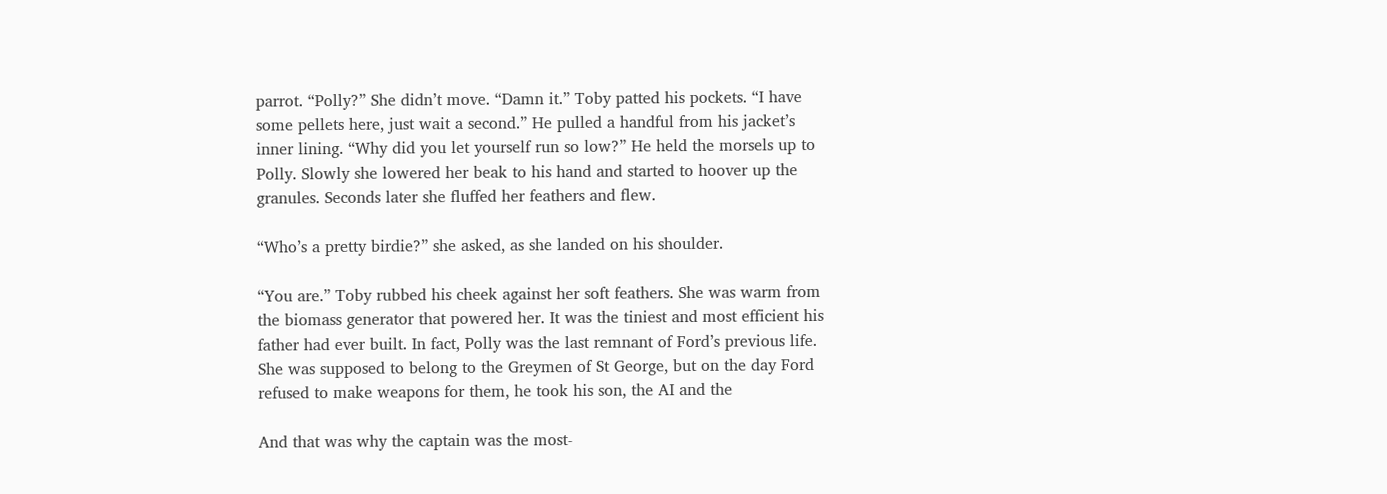parrot. “Polly?” She didn’t move. “Damn it.” Toby patted his pockets. “I have some pellets here, just wait a second.” He pulled a handful from his jacket’s inner lining. “Why did you let yourself run so low?” He held the morsels up to Polly. Slowly she lowered her beak to his hand and started to hoover up the granules. Seconds later she fluffed her feathers and flew.

“Who’s a pretty birdie?” she asked, as she landed on his shoulder.

“You are.” Toby rubbed his cheek against her soft feathers. She was warm from the biomass generator that powered her. It was the tiniest and most efficient his father had ever built. In fact, Polly was the last remnant of Ford’s previous life. She was supposed to belong to the Greymen of St George, but on the day Ford refused to make weapons for them, he took his son, the AI and the

And that was why the captain was the most-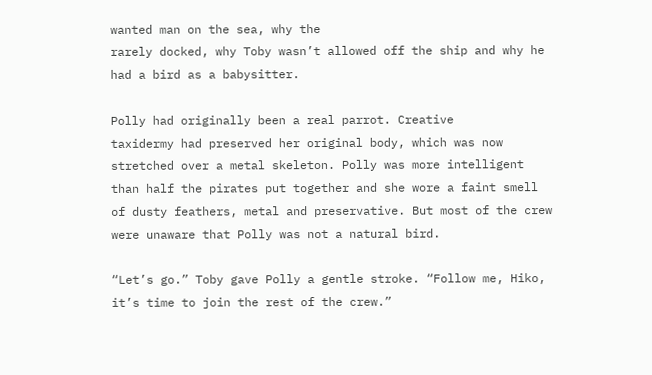wanted man on the sea, why the
rarely docked, why Toby wasn’t allowed off the ship and why he had a bird as a babysitter.

Polly had originally been a real parrot. Creative
taxidermy had preserved her original body, which was now stretched over a metal skeleton. Polly was more intelligent than half the pirates put together and she wore a faint smell of dusty feathers, metal and preservative. But most of the crew were unaware that Polly was not a natural bird.

“Let’s go.” Toby gave Polly a gentle stroke. “Follow me, Hiko, it’s time to join the rest of the crew.”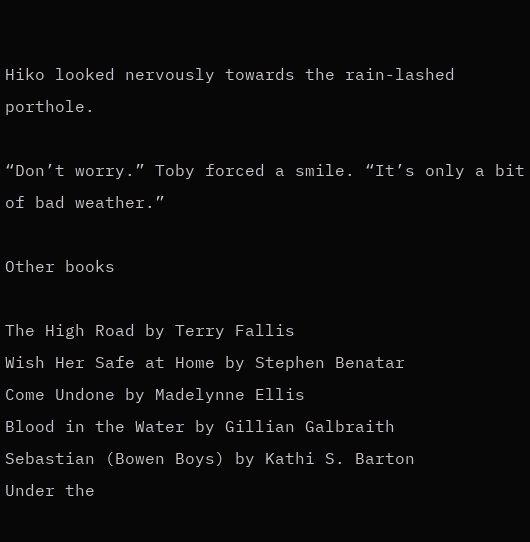Hiko looked nervously towards the rain-lashed porthole.

“Don’t worry.” Toby forced a smile. “It’s only a bit of bad weather.”

Other books

The High Road by Terry Fallis
Wish Her Safe at Home by Stephen Benatar
Come Undone by Madelynne Ellis
Blood in the Water by Gillian Galbraith
Sebastian (Bowen Boys) by Kathi S. Barton
Under the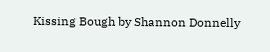Kissing Bough by Shannon Donnelly